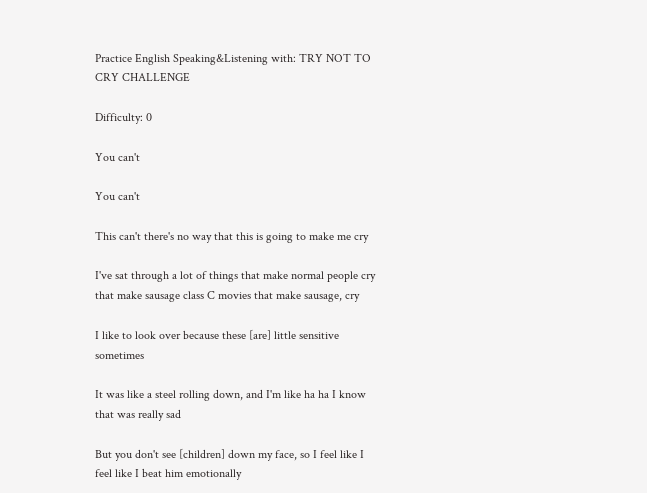Practice English Speaking&Listening with: TRY NOT TO CRY CHALLENGE

Difficulty: 0

You can't

You can't

This can't there's no way that this is going to make me cry

I've sat through a lot of things that make normal people cry that make sausage class C movies that make sausage, cry

I like to look over because these [are] little sensitive sometimes

It was like a steel rolling down, and I'm like ha ha I know that was really sad

But you don't see [children] down my face, so I feel like I feel like I beat him emotionally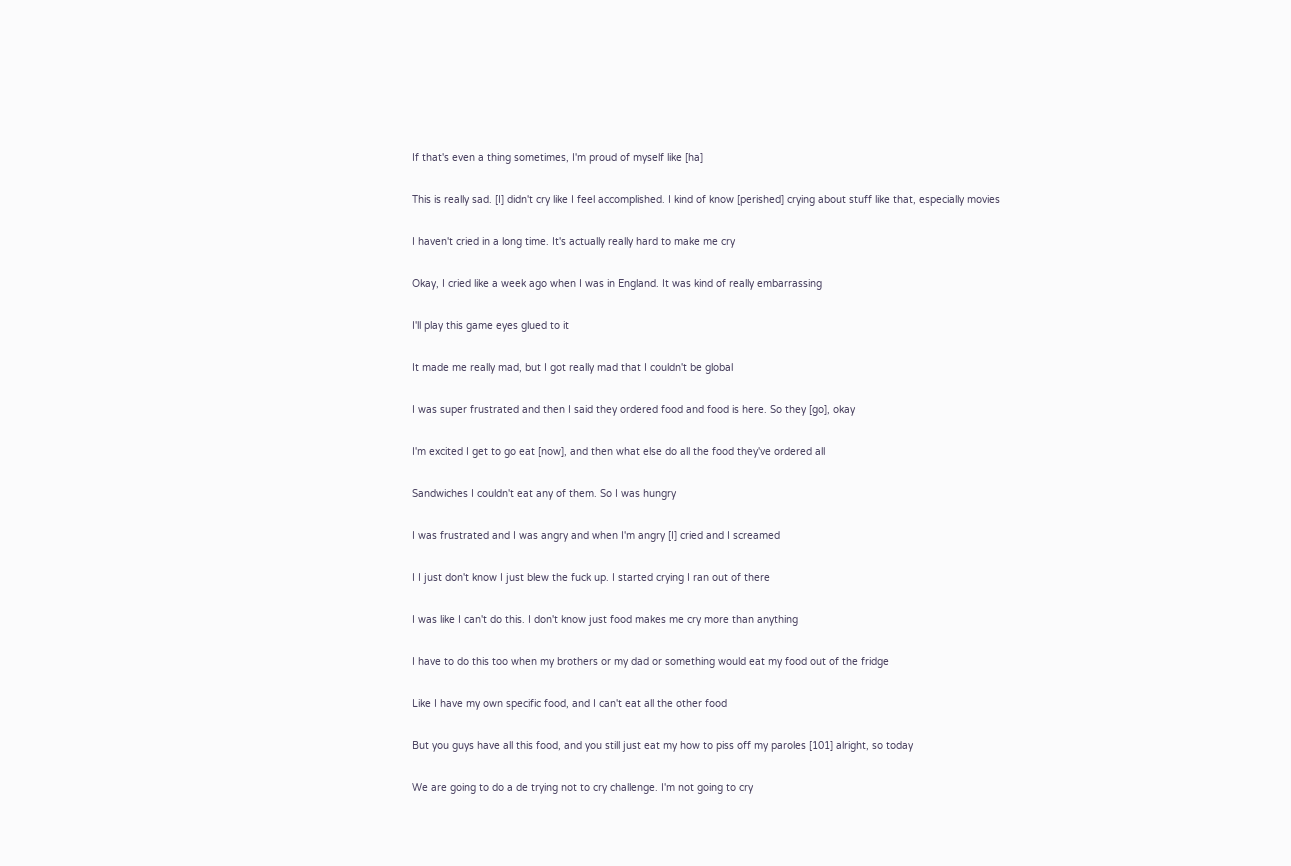If that's even a thing sometimes, I'm proud of myself like [ha]

This is really sad. [I] didn't cry like I feel accomplished. I kind of know [perished] crying about stuff like that, especially movies

I haven't cried in a long time. It's actually really hard to make me cry

Okay, I cried like a week ago when I was in England. It was kind of really embarrassing

I'll play this game eyes glued to it

It made me really mad, but I got really mad that I couldn't be global

I was super frustrated and then I said they ordered food and food is here. So they [go], okay

I'm excited I get to go eat [now], and then what else do all the food they've ordered all

Sandwiches I couldn't eat any of them. So I was hungry

I was frustrated and I was angry and when I'm angry [I] cried and I screamed

I I just don't know I just blew the fuck up. I started crying I ran out of there

I was like I can't do this. I don't know just food makes me cry more than anything

I have to do this too when my brothers or my dad or something would eat my food out of the fridge

Like I have my own specific food, and I can't eat all the other food

But you guys have all this food, and you still just eat my how to piss off my paroles [101] alright, so today

We are going to do a de trying not to cry challenge. I'm not going to cry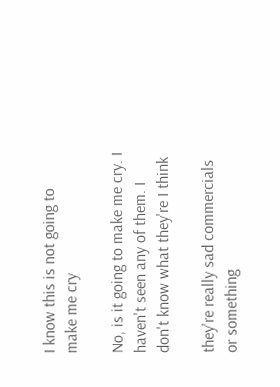I know this is not going to make me cry

No, is it going to make me cry. I haven't seen any of them. I don't know what they're I think

they're really sad commercials or something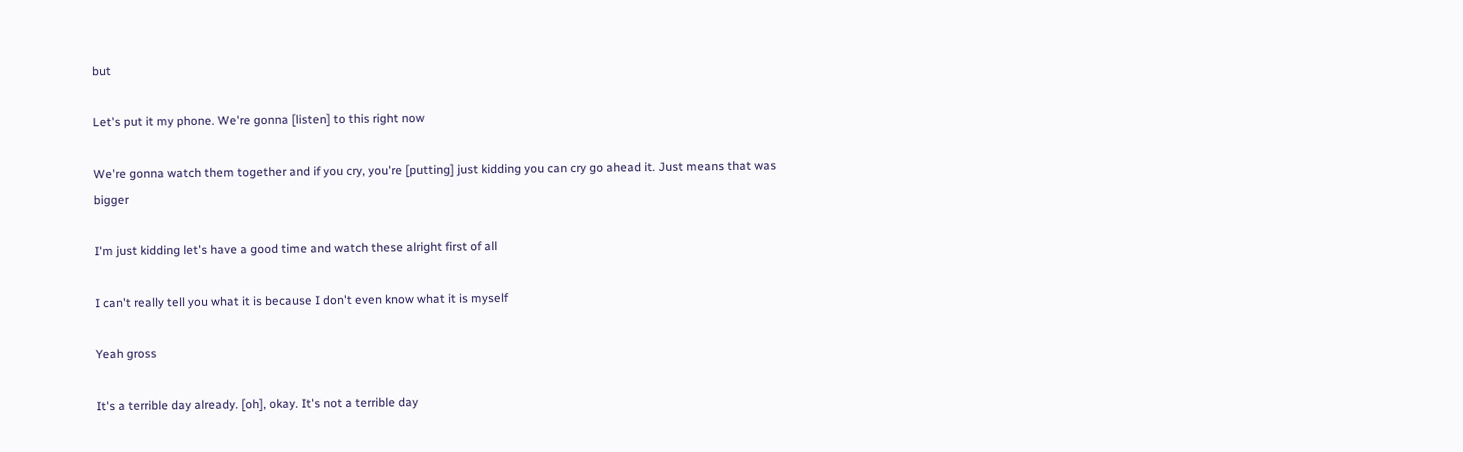but

Let's put it my phone. We're gonna [listen] to this right now

We're gonna watch them together and if you cry, you're [putting] just kidding you can cry go ahead it. Just means that was bigger

I'm just kidding let's have a good time and watch these alright first of all

I can't really tell you what it is because I don't even know what it is myself

Yeah gross

It's a terrible day already. [oh], okay. It's not a terrible day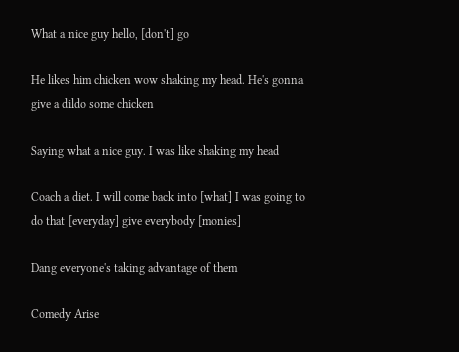What a nice guy hello, [don't] go

He likes him chicken wow shaking my head. He's gonna give a dildo some chicken

Saying what a nice guy. I was like shaking my head

Coach a diet. I will come back into [what] I was going to do that [everyday] give everybody [monies]

Dang everyone's taking advantage of them

Comedy Arise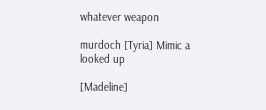whatever weapon

murdoch [Tyria] Mimic a looked up

[Madeline]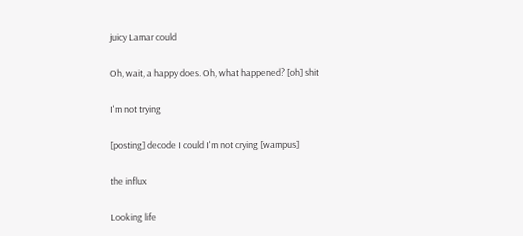juicy Lamar could

Oh, wait, a happy does. Oh, what happened? [oh] shit

I'm not trying

[posting] decode I could I'm not crying [wampus]

the influx

Looking life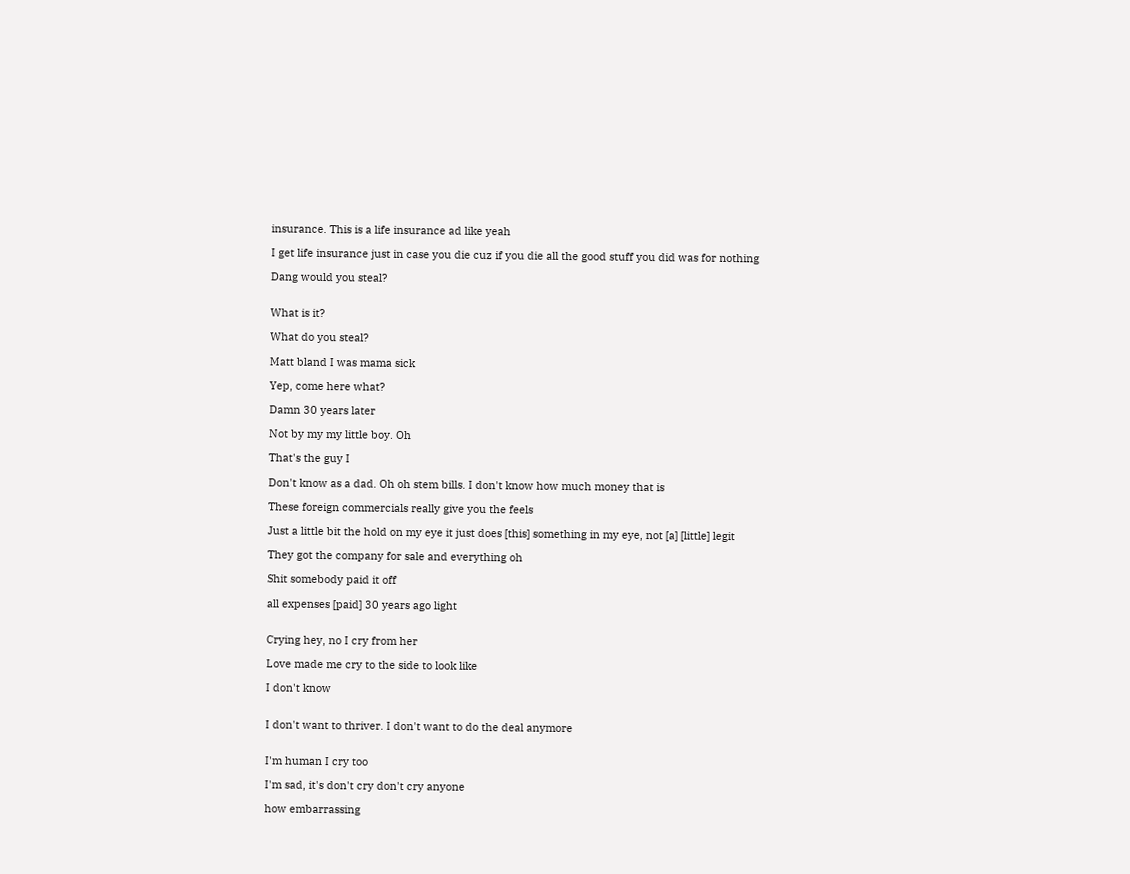insurance. This is a life insurance ad like yeah

I get life insurance just in case you die cuz if you die all the good stuff you did was for nothing

Dang would you steal?


What is it?

What do you steal?

Matt bland I was mama sick

Yep, come here what?

Damn 30 years later

Not by my my little boy. Oh

That's the guy I

Don't know as a dad. Oh oh stem bills. I don't know how much money that is

These foreign commercials really give you the feels

Just a little bit the hold on my eye it just does [this] something in my eye, not [a] [little] legit

They got the company for sale and everything oh

Shit somebody paid it off

all expenses [paid] 30 years ago light


Crying hey, no I cry from her

Love made me cry to the side to look like

I don't know


I don't want to thriver. I don't want to do the deal anymore


I'm human I cry too

I'm sad, it's don't cry don't cry anyone

how embarrassing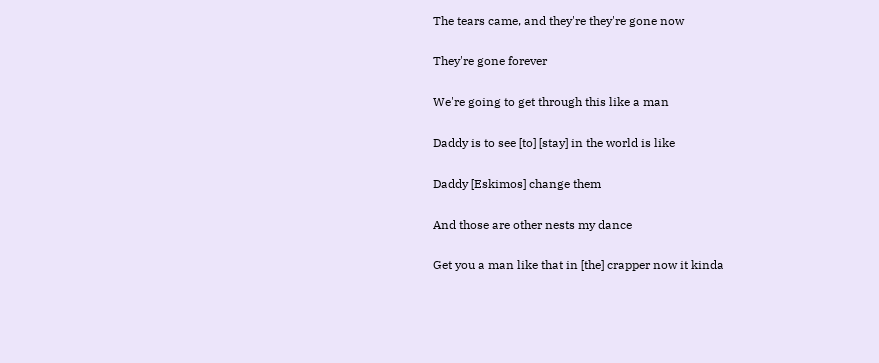The tears came, and they're they're gone now

They're gone forever

We're going to get through this like a man

Daddy is to see [to] [stay] in the world is like

Daddy [Eskimos] change them

And those are other nests my dance

Get you a man like that in [the] crapper now it kinda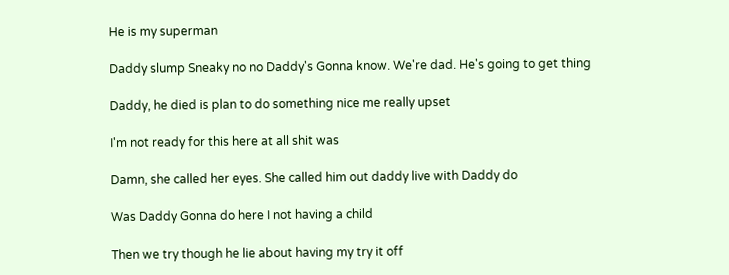He is my superman

Daddy slump Sneaky no no Daddy's Gonna know. We're dad. He's going to get thing

Daddy, he died is plan to do something nice me really upset

I'm not ready for this here at all shit was

Damn, she called her eyes. She called him out daddy live with Daddy do

Was Daddy Gonna do here I not having a child

Then we try though he lie about having my try it off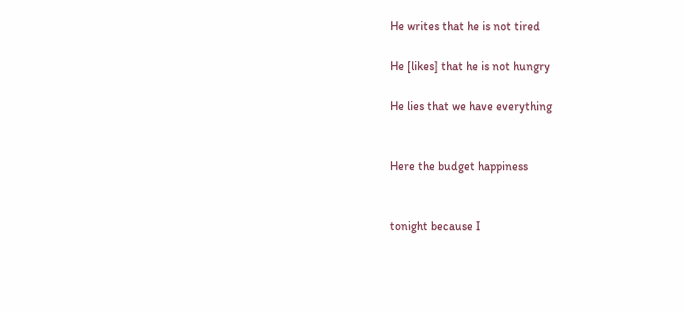He writes that he is not tired

He [likes] that he is not hungry

He lies that we have everything


Here the budget happiness


tonight because I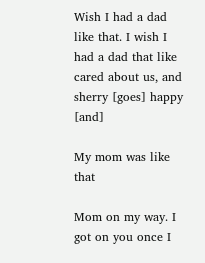Wish I had a dad like that. I wish I had a dad that like cared about us, and sherry [goes] happy [and]

My mom was like that

Mom on my way. I got on you once I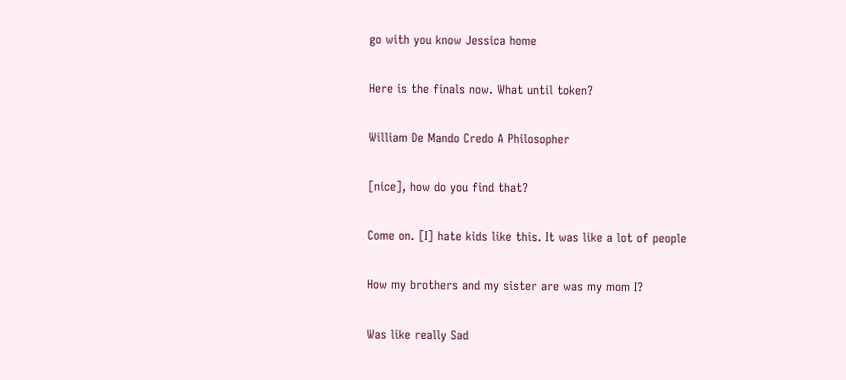go with you know Jessica home

Here is the finals now. What until token?

William De Mando Credo A Philosopher

[nice], how do you find that?

Come on. [I] hate kids like this. It was like a lot of people

How my brothers and my sister are was my mom I?

Was like really Sad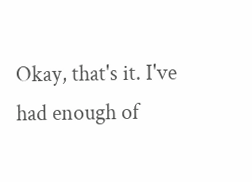Okay, that's it. I've had enough of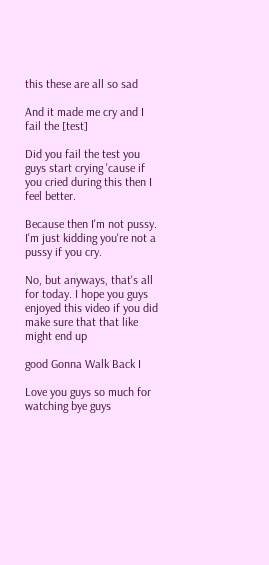this these are all so sad

And it made me cry and I fail the [test]

Did you fail the test you guys start crying 'cause if you cried during this then I feel better.

Because then I'm not pussy. I'm just kidding you're not a pussy if you cry.

No, but anyways, that's all for today. I hope you guys enjoyed this video if you did make sure that that like might end up

good Gonna Walk Back I

Love you guys so much for watching bye guys